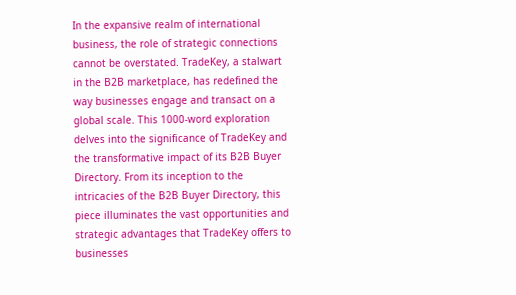In the expansive realm of international business, the role of strategic connections cannot be overstated. TradeKey, a stalwart in the B2B marketplace, has redefined the way businesses engage and transact on a global scale. This 1000-word exploration delves into the significance of TradeKey and the transformative impact of its B2B Buyer Directory. From its inception to the intricacies of the B2B Buyer Directory, this piece illuminates the vast opportunities and strategic advantages that TradeKey offers to businesses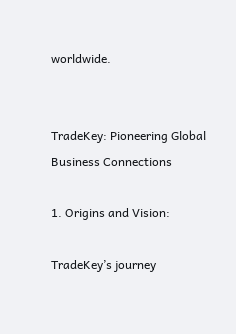worldwide.


TradeKey: Pioneering Global Business Connections

1. Origins and Vision:

TradeKey’s journey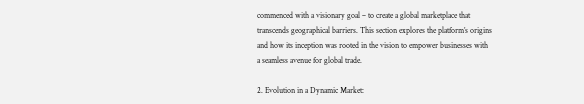commenced with a visionary goal – to create a global marketplace that transcends geographical barriers. This section explores the platform’s origins and how its inception was rooted in the vision to empower businesses with a seamless avenue for global trade.

2. Evolution in a Dynamic Market: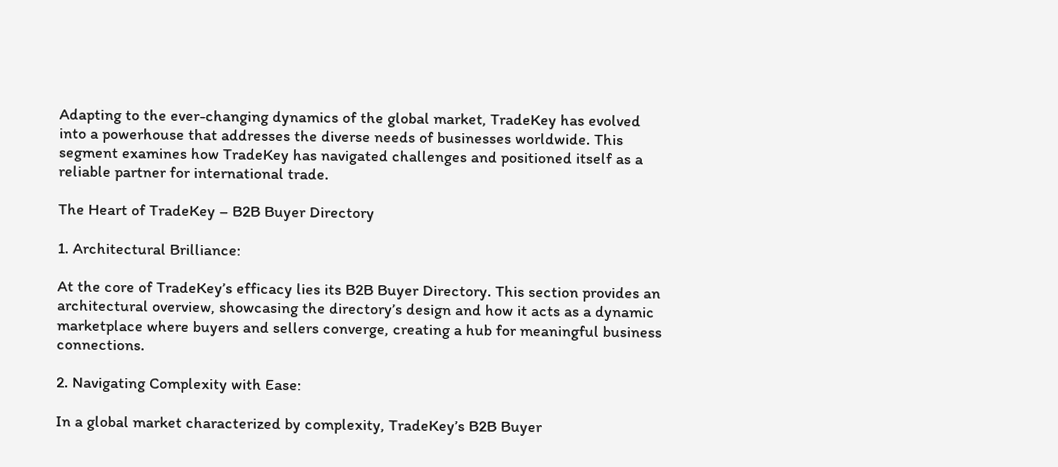Adapting to the ever-changing dynamics of the global market, TradeKey has evolved into a powerhouse that addresses the diverse needs of businesses worldwide. This segment examines how TradeKey has navigated challenges and positioned itself as a reliable partner for international trade.

The Heart of TradeKey – B2B Buyer Directory

1. Architectural Brilliance:

At the core of TradeKey’s efficacy lies its B2B Buyer Directory. This section provides an architectural overview, showcasing the directory’s design and how it acts as a dynamic marketplace where buyers and sellers converge, creating a hub for meaningful business connections.

2. Navigating Complexity with Ease:

In a global market characterized by complexity, TradeKey’s B2B Buyer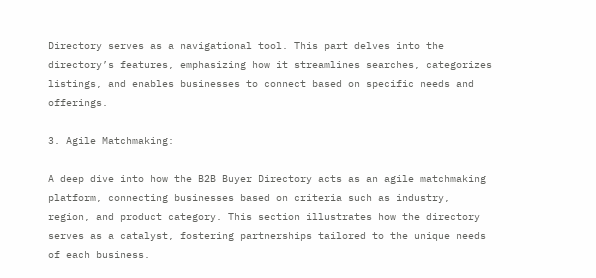Directory serves as a navigational tool. This part delves into the directory’s features, emphasizing how it streamlines searches, categorizes listings, and enables businesses to connect based on specific needs and offerings.

3. Agile Matchmaking:

A deep dive into how the B2B Buyer Directory acts as an agile matchmaking platform, connecting businesses based on criteria such as industry, region, and product category. This section illustrates how the directory serves as a catalyst, fostering partnerships tailored to the unique needs of each business.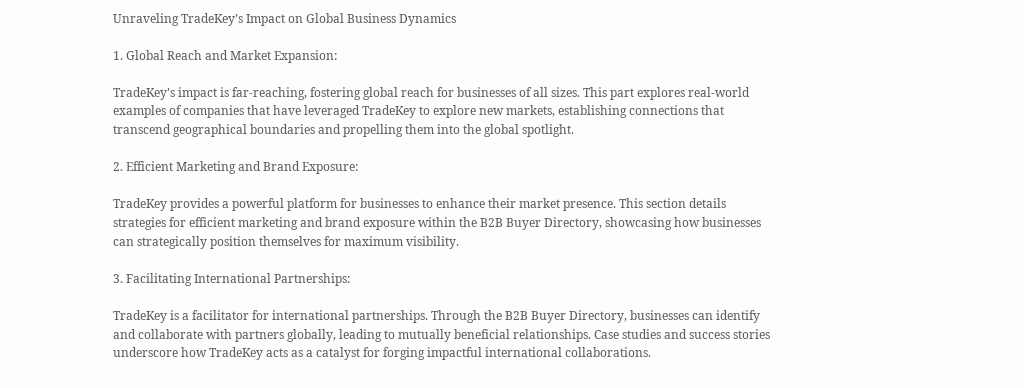Unraveling TradeKey’s Impact on Global Business Dynamics

1. Global Reach and Market Expansion:

TradeKey’s impact is far-reaching, fostering global reach for businesses of all sizes. This part explores real-world examples of companies that have leveraged TradeKey to explore new markets, establishing connections that transcend geographical boundaries and propelling them into the global spotlight.

2. Efficient Marketing and Brand Exposure:

TradeKey provides a powerful platform for businesses to enhance their market presence. This section details strategies for efficient marketing and brand exposure within the B2B Buyer Directory, showcasing how businesses can strategically position themselves for maximum visibility.

3. Facilitating International Partnerships:

TradeKey is a facilitator for international partnerships. Through the B2B Buyer Directory, businesses can identify and collaborate with partners globally, leading to mutually beneficial relationships. Case studies and success stories underscore how TradeKey acts as a catalyst for forging impactful international collaborations.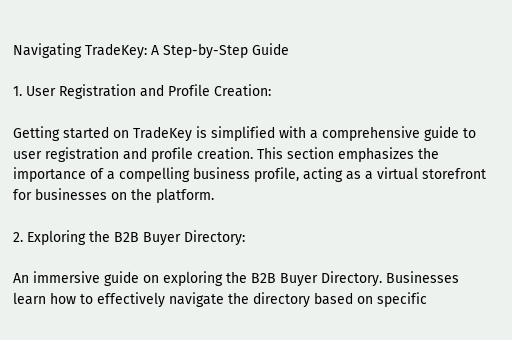Navigating TradeKey: A Step-by-Step Guide

1. User Registration and Profile Creation:

Getting started on TradeKey is simplified with a comprehensive guide to user registration and profile creation. This section emphasizes the importance of a compelling business profile, acting as a virtual storefront for businesses on the platform.

2. Exploring the B2B Buyer Directory:

An immersive guide on exploring the B2B Buyer Directory. Businesses learn how to effectively navigate the directory based on specific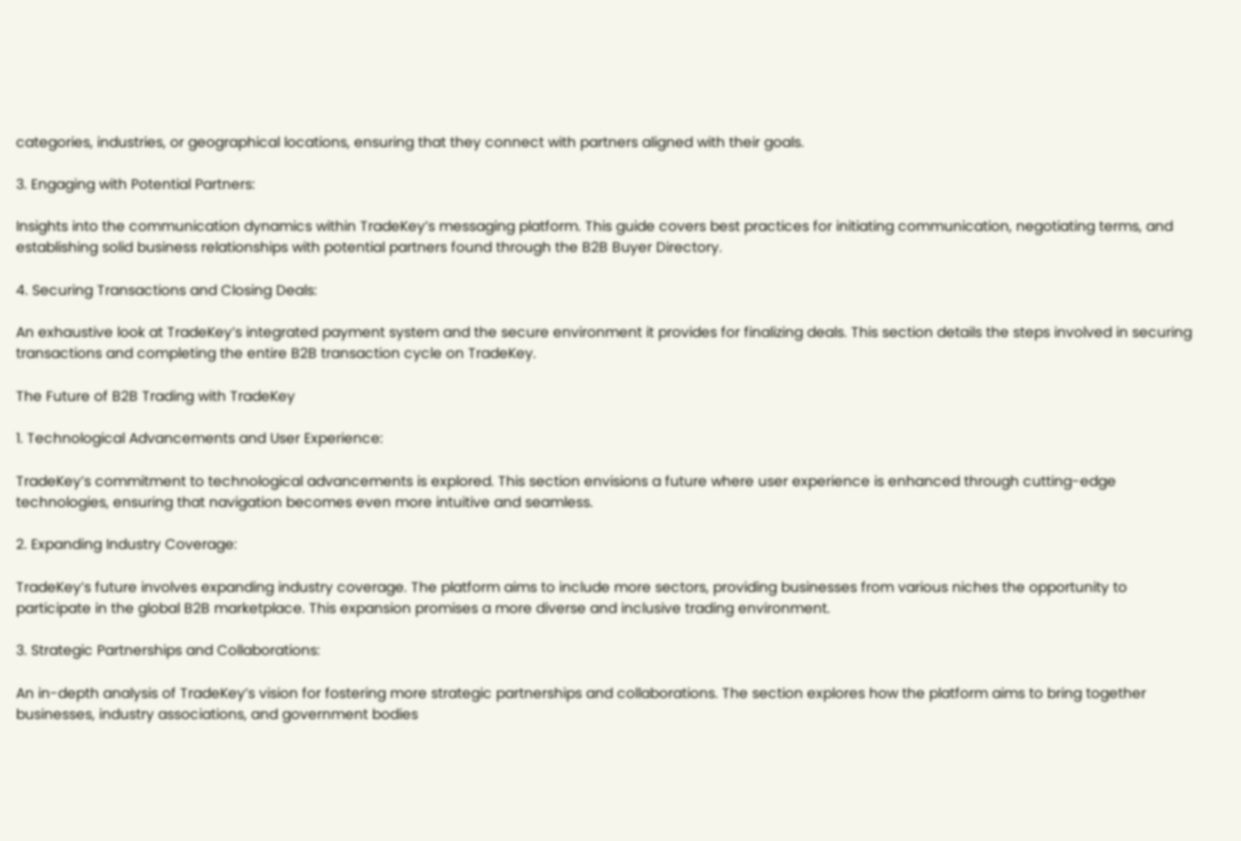categories, industries, or geographical locations, ensuring that they connect with partners aligned with their goals.

3. Engaging with Potential Partners:

Insights into the communication dynamics within TradeKey’s messaging platform. This guide covers best practices for initiating communication, negotiating terms, and establishing solid business relationships with potential partners found through the B2B Buyer Directory.

4. Securing Transactions and Closing Deals:

An exhaustive look at TradeKey’s integrated payment system and the secure environment it provides for finalizing deals. This section details the steps involved in securing transactions and completing the entire B2B transaction cycle on TradeKey.

The Future of B2B Trading with TradeKey

1. Technological Advancements and User Experience:

TradeKey’s commitment to technological advancements is explored. This section envisions a future where user experience is enhanced through cutting-edge technologies, ensuring that navigation becomes even more intuitive and seamless.

2. Expanding Industry Coverage:

TradeKey’s future involves expanding industry coverage. The platform aims to include more sectors, providing businesses from various niches the opportunity to participate in the global B2B marketplace. This expansion promises a more diverse and inclusive trading environment.

3. Strategic Partnerships and Collaborations:

An in-depth analysis of TradeKey’s vision for fostering more strategic partnerships and collaborations. The section explores how the platform aims to bring together businesses, industry associations, and government bodies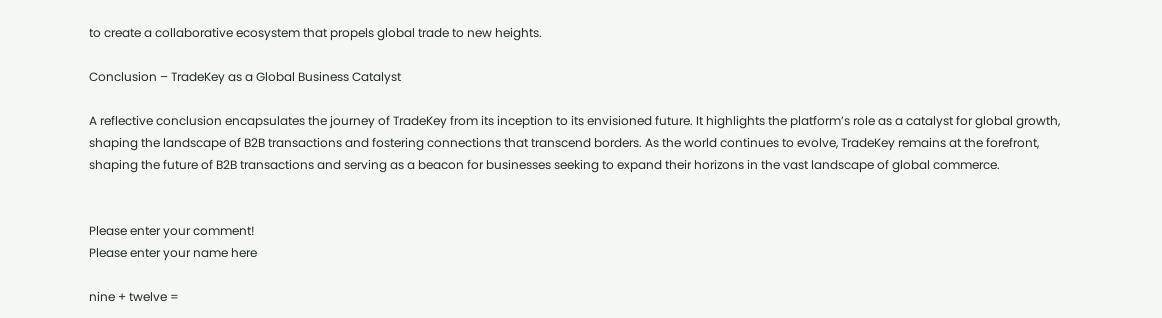to create a collaborative ecosystem that propels global trade to new heights.

Conclusion – TradeKey as a Global Business Catalyst

A reflective conclusion encapsulates the journey of TradeKey from its inception to its envisioned future. It highlights the platform’s role as a catalyst for global growth, shaping the landscape of B2B transactions and fostering connections that transcend borders. As the world continues to evolve, TradeKey remains at the forefront, shaping the future of B2B transactions and serving as a beacon for businesses seeking to expand their horizons in the vast landscape of global commerce.


Please enter your comment!
Please enter your name here

nine + twelve =